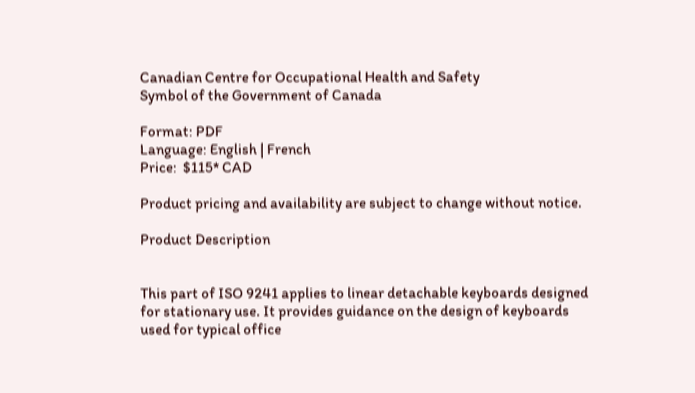Canadian Centre for Occupational Health and Safety
Symbol of the Government of Canada

Format: PDF
Language: English | French
Price:  $115* CAD

Product pricing and availability are subject to change without notice.

Product Description


This part of ISO 9241 applies to linear detachable keyboards designed for stationary use. It provides guidance on the design of keyboards used for typical office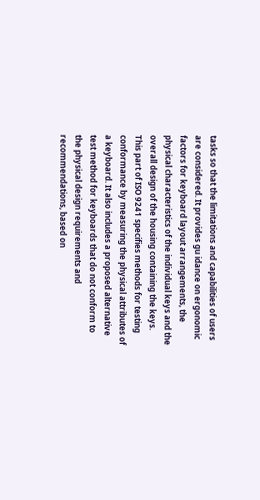tasks so that the limitations and capabilities of users are considered. It provides gu idance on ergonomic factors for keyboard layout arrangements, the physical characteristics of the individual keys and the overall design of the housing containing the keys. This part of ISO 9241 specifies methods for testing conformance by measuring the physical attributes of a keyboard. It also includes a proposed alternative test method for keyboards that do not conform to the physical design requirements and recommendations, based on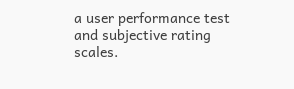a user performance test and subjective rating scales.